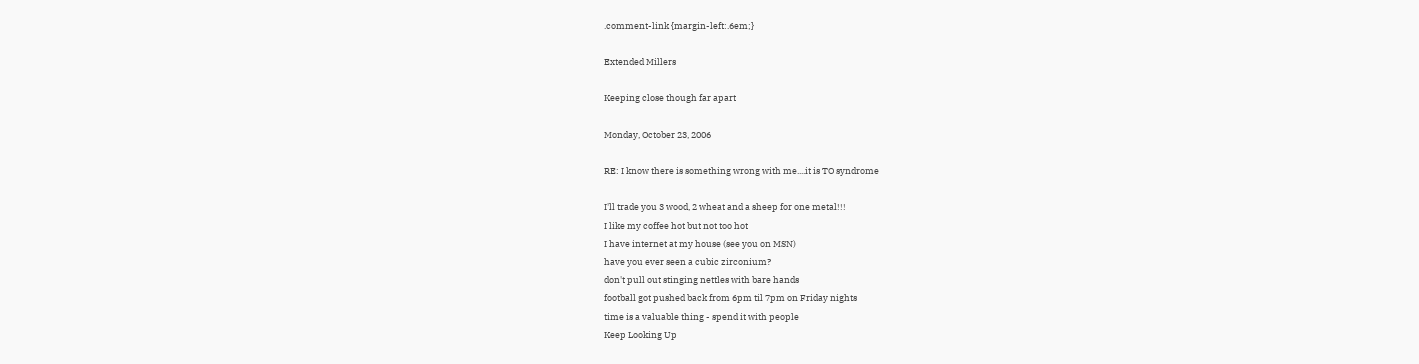.comment-link {margin-left:.6em;}

Extended Millers

Keeping close though far apart

Monday, October 23, 2006

RE: I know there is something wrong with me....it is TO syndrome

I'll trade you 3 wood, 2 wheat and a sheep for one metal!!!
I like my coffee hot but not too hot
I have internet at my house (see you on MSN)
have you ever seen a cubic zirconium?
don't pull out stinging nettles with bare hands
football got pushed back from 6pm til 7pm on Friday nights
time is a valuable thing - spend it with people
Keep Looking Up